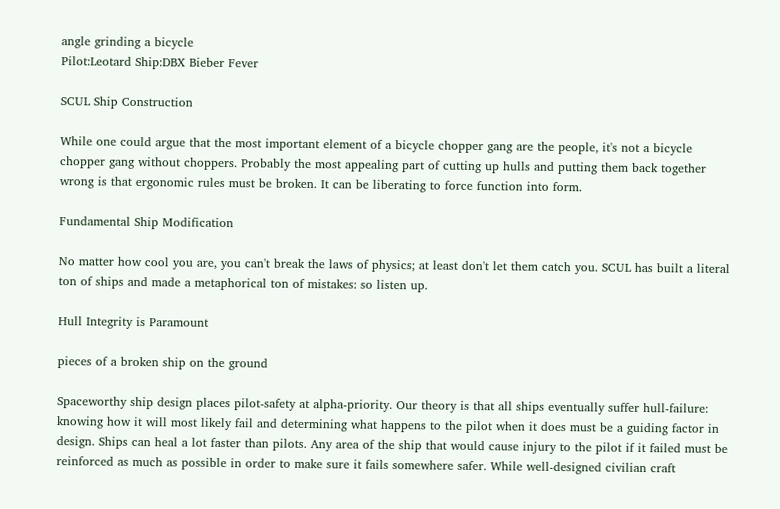angle grinding a bicycle
Pilot:Leotard Ship:DBX Bieber Fever

SCUL Ship Construction

While one could argue that the most important element of a bicycle chopper gang are the people, it's not a bicycle chopper gang without choppers. Probably the most appealing part of cutting up hulls and putting them back together wrong is that ergonomic rules must be broken. It can be liberating to force function into form.

Fundamental Ship Modification

No matter how cool you are, you can't break the laws of physics; at least don't let them catch you. SCUL has built a literal ton of ships and made a metaphorical ton of mistakes: so listen up.

Hull Integrity is Paramount

pieces of a broken ship on the ground

Spaceworthy ship design places pilot-safety at alpha-priority. Our theory is that all ships eventually suffer hull-failure: knowing how it will most likely fail and determining what happens to the pilot when it does must be a guiding factor in design. Ships can heal a lot faster than pilots. Any area of the ship that would cause injury to the pilot if it failed must be reinforced as much as possible in order to make sure it fails somewhere safer. While well-designed civilian craft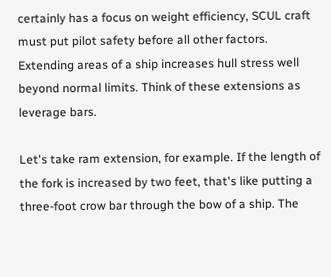certainly has a focus on weight efficiency, SCUL craft must put pilot safety before all other factors. Extending areas of a ship increases hull stress well beyond normal limits. Think of these extensions as leverage bars.

Let's take ram extension, for example. If the length of the fork is increased by two feet, that's like putting a three-foot crow bar through the bow of a ship. The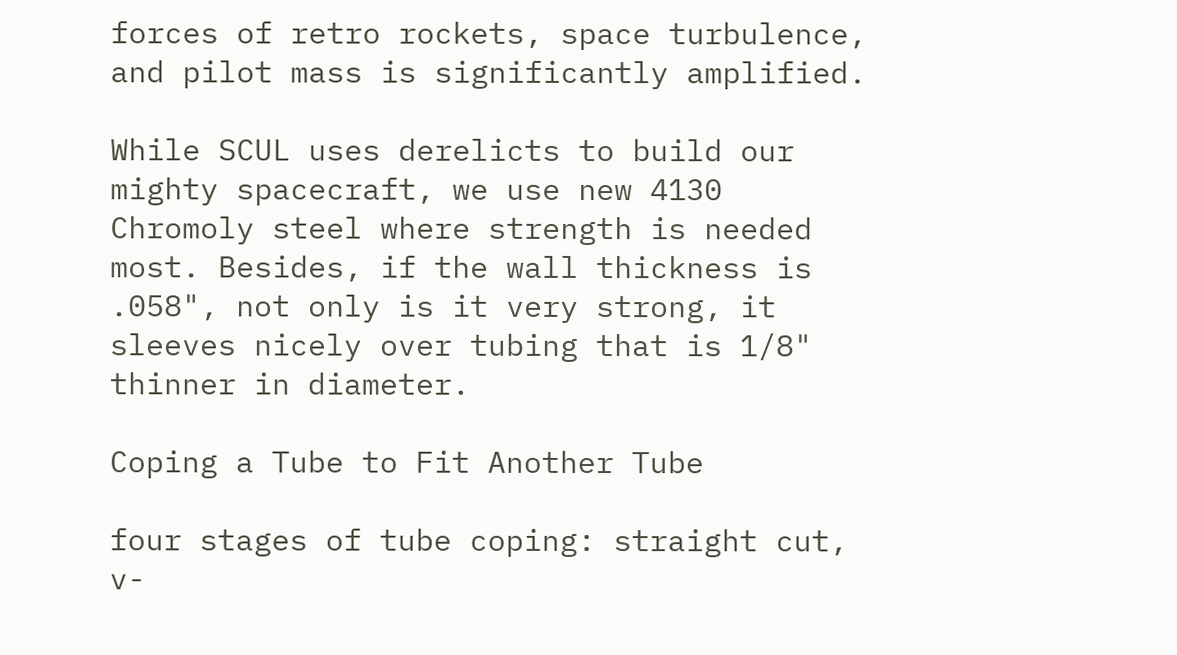forces of retro rockets, space turbulence, and pilot mass is significantly amplified.

While SCUL uses derelicts to build our mighty spacecraft, we use new 4130 Chromoly steel where strength is needed most. Besides, if the wall thickness is .058", not only is it very strong, it sleeves nicely over tubing that is 1/8" thinner in diameter.

Coping a Tube to Fit Another Tube

four stages of tube coping: straight cut, v-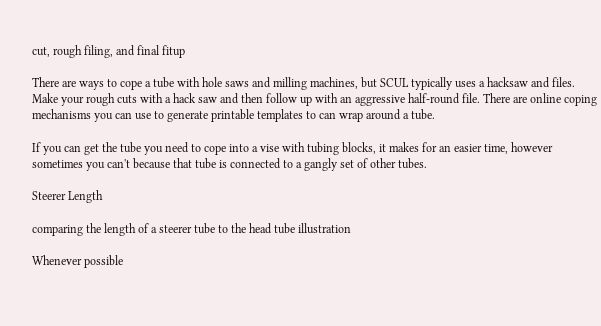cut, rough filing, and final fitup

There are ways to cope a tube with hole saws and milling machines, but SCUL typically uses a hacksaw and files. Make your rough cuts with a hack saw and then follow up with an aggressive half-round file. There are online coping mechanisms you can use to generate printable templates to can wrap around a tube.

If you can get the tube you need to cope into a vise with tubing blocks, it makes for an easier time, however sometimes you can't because that tube is connected to a gangly set of other tubes.

Steerer Length

comparing the length of a steerer tube to the head tube illustration

Whenever possible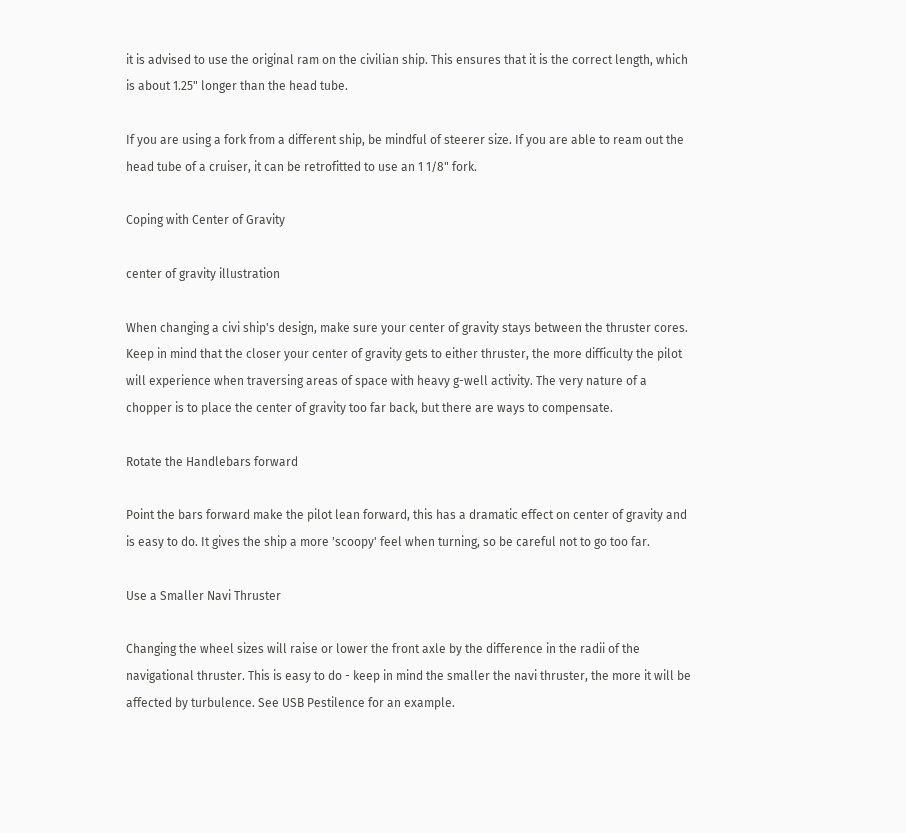it is advised to use the original ram on the civilian ship. This ensures that it is the correct length, which is about 1.25" longer than the head tube.

If you are using a fork from a different ship, be mindful of steerer size. If you are able to ream out the head tube of a cruiser, it can be retrofitted to use an 1 1/8" fork.

Coping with Center of Gravity

center of gravity illustration

When changing a civi ship's design, make sure your center of gravity stays between the thruster cores. Keep in mind that the closer your center of gravity gets to either thruster, the more difficulty the pilot will experience when traversing areas of space with heavy g-well activity. The very nature of a chopper is to place the center of gravity too far back, but there are ways to compensate.

Rotate the Handlebars forward

Point the bars forward make the pilot lean forward, this has a dramatic effect on center of gravity and is easy to do. It gives the ship a more 'scoopy' feel when turning, so be careful not to go too far.

Use a Smaller Navi Thruster

Changing the wheel sizes will raise or lower the front axle by the difference in the radii of the navigational thruster. This is easy to do - keep in mind the smaller the navi thruster, the more it will be affected by turbulence. See USB Pestilence for an example.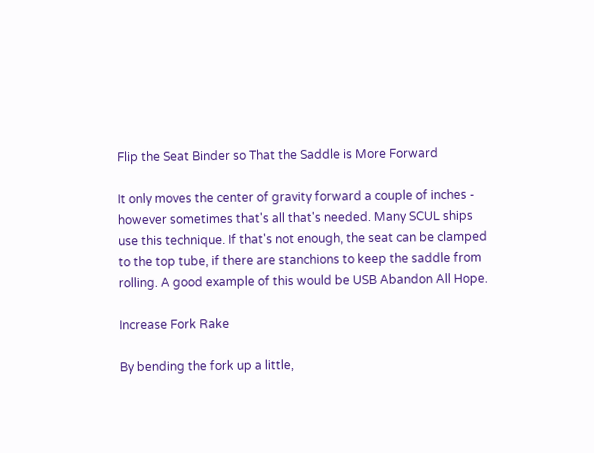Flip the Seat Binder so That the Saddle is More Forward

It only moves the center of gravity forward a couple of inches - however sometimes that's all that's needed. Many SCUL ships use this technique. If that's not enough, the seat can be clamped to the top tube, if there are stanchions to keep the saddle from rolling. A good example of this would be USB Abandon All Hope.

Increase Fork Rake

By bending the fork up a little,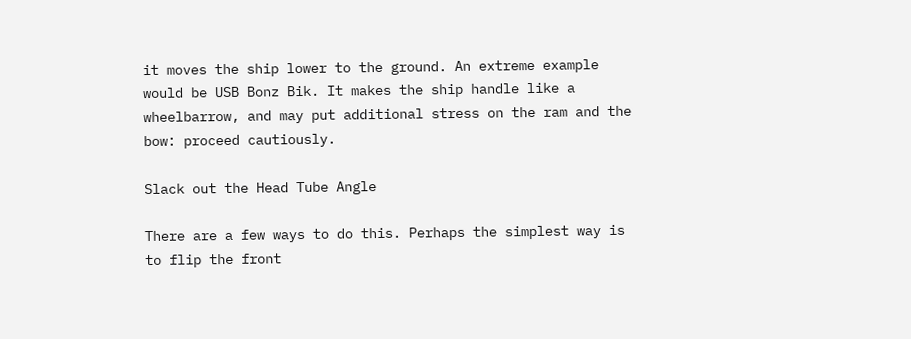it moves the ship lower to the ground. An extreme example would be USB Bonz Bik. It makes the ship handle like a wheelbarrow, and may put additional stress on the ram and the bow: proceed cautiously.

Slack out the Head Tube Angle

There are a few ways to do this. Perhaps the simplest way is to flip the front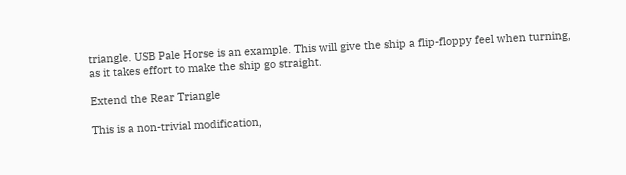triangle. USB Pale Horse is an example. This will give the ship a flip-floppy feel when turning, as it takes effort to make the ship go straight.

Extend the Rear Triangle

This is a non-trivial modification,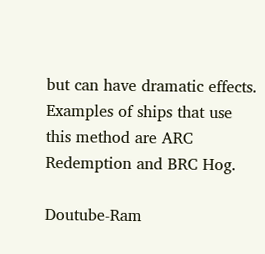but can have dramatic effects. Examples of ships that use this method are ARC Redemption and BRC Hog.

Doutube-Ram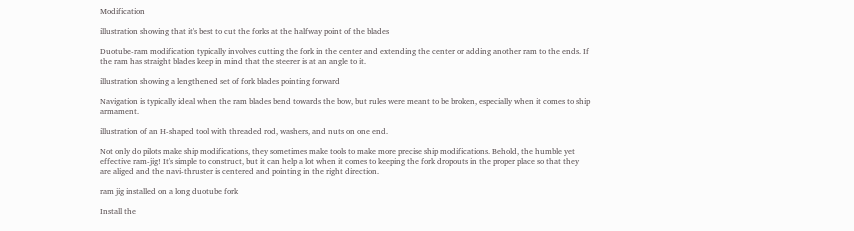Modification

illustration showing that it's best to cut the forks at the halfway point of the blades

Duotube-ram modification typically involves cutting the fork in the center and extending the center or adding another ram to the ends. If the ram has straight blades keep in mind that the steerer is at an angle to it.

illustration showing a lengthened set of fork blades pointing forward

Navigation is typically ideal when the ram blades bend towards the bow, but rules were meant to be broken, especially when it comes to ship armament.

illustration of an H-shaped tool with threaded rod, washers, and nuts on one end.

Not only do pilots make ship modifications, they sometimes make tools to make more precise ship modifications. Behold, the humble yet effective ram-jig! It's simple to construct, but it can help a lot when it comes to keeping the fork dropouts in the proper place so that they are aliged and the navi-thruster is centered and pointing in the right direction.

ram jig installed on a long duotube fork

Install the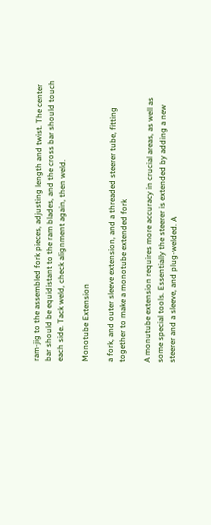ram-jig to the assembled fork pieces, adjusting length and twist. The center bar should be equidistant to the ram blades, and the cross bar should touch each side. Tack weld, check alignment again, then weld.

Monotube Extension

a fork, and outer sleeve extension, and a threaded steerer tube, fitting together to make a monotube extended fork

A monutube extension requires more accuracy in crucial areas, as well as some special tools. Essentially the steerer is extended by adding a new steerer and a sleeve, and plug-welded. A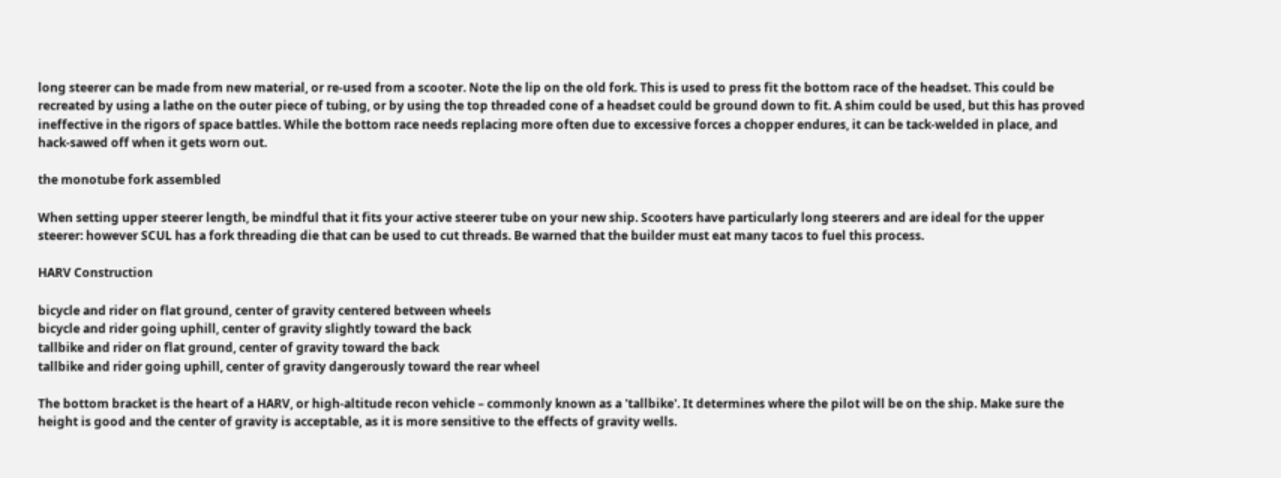long steerer can be made from new material, or re-used from a scooter. Note the lip on the old fork. This is used to press fit the bottom race of the headset. This could be recreated by using a lathe on the outer piece of tubing, or by using the top threaded cone of a headset could be ground down to fit. A shim could be used, but this has proved ineffective in the rigors of space battles. While the bottom race needs replacing more often due to excessive forces a chopper endures, it can be tack-welded in place, and hack-sawed off when it gets worn out.

the monotube fork assembled

When setting upper steerer length, be mindful that it fits your active steerer tube on your new ship. Scooters have particularly long steerers and are ideal for the upper steerer: however SCUL has a fork threading die that can be used to cut threads. Be warned that the builder must eat many tacos to fuel this process.

HARV Construction

bicycle and rider on flat ground, center of gravity centered between wheels
bicycle and rider going uphill, center of gravity slightly toward the back
tallbike and rider on flat ground, center of gravity toward the back
tallbike and rider going uphill, center of gravity dangerously toward the rear wheel

The bottom bracket is the heart of a HARV, or high-altitude recon vehicle – commonly known as a 'tallbike'. It determines where the pilot will be on the ship. Make sure the height is good and the center of gravity is acceptable, as it is more sensitive to the effects of gravity wells.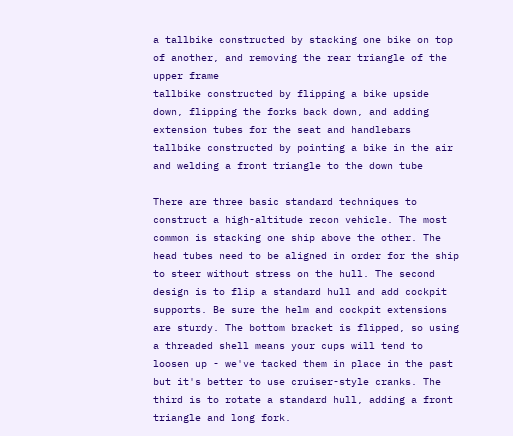a tallbike constructed by stacking one bike on top of another, and removing the rear triangle of the upper frame
tallbike constructed by flipping a bike upside down, flipping the forks back down, and adding extension tubes for the seat and handlebars
tallbike constructed by pointing a bike in the air and welding a front triangle to the down tube

There are three basic standard techniques to construct a high-altitude recon vehicle. The most common is stacking one ship above the other. The head tubes need to be aligned in order for the ship to steer without stress on the hull. The second design is to flip a standard hull and add cockpit supports. Be sure the helm and cockpit extensions are sturdy. The bottom bracket is flipped, so using a threaded shell means your cups will tend to loosen up - we've tacked them in place in the past but it's better to use cruiser-style cranks. The third is to rotate a standard hull, adding a front triangle and long fork.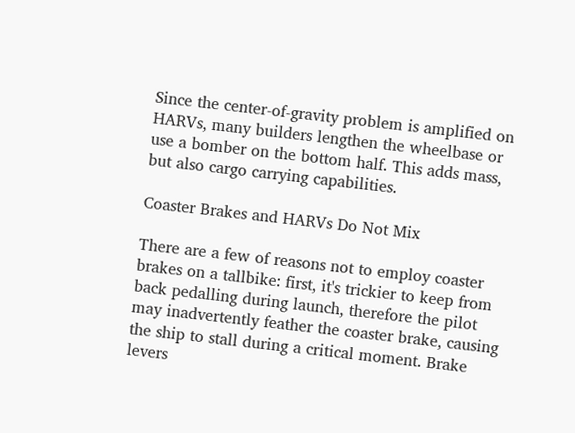Since the center-of-gravity problem is amplified on HARVs, many builders lengthen the wheelbase or use a bomber on the bottom half. This adds mass, but also cargo carrying capabilities.

Coaster Brakes and HARVs Do Not Mix

There are a few of reasons not to employ coaster brakes on a tallbike: first, it's trickier to keep from back pedalling during launch, therefore the pilot may inadvertently feather the coaster brake, causing the ship to stall during a critical moment. Brake levers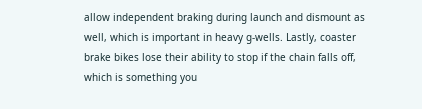allow independent braking during launch and dismount as well, which is important in heavy g-wells. Lastly, coaster brake bikes lose their ability to stop if the chain falls off, which is something you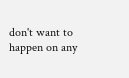don't want to happen on any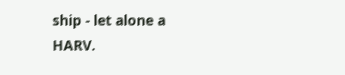ship - let alone a HARV.